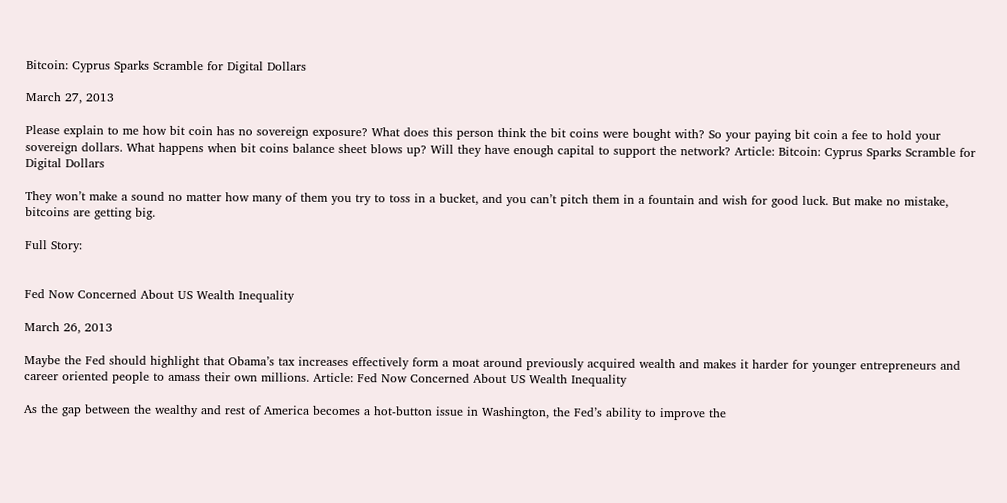Bitcoin: Cyprus Sparks Scramble for Digital Dollars

March 27, 2013

Please explain to me how bit coin has no sovereign exposure? What does this person think the bit coins were bought with? So your paying bit coin a fee to hold your sovereign dollars. What happens when bit coins balance sheet blows up? Will they have enough capital to support the network? Article: Bitcoin: Cyprus Sparks Scramble for Digital Dollars

They won’t make a sound no matter how many of them you try to toss in a bucket, and you can’t pitch them in a fountain and wish for good luck. But make no mistake, bitcoins are getting big.

Full Story:


Fed Now Concerned About US Wealth Inequality

March 26, 2013

Maybe the Fed should highlight that Obama’s tax increases effectively form a moat around previously acquired wealth and makes it harder for younger entrepreneurs and career oriented people to amass their own millions. Article: Fed Now Concerned About US Wealth Inequality

As the gap between the wealthy and rest of America becomes a hot-button issue in Washington, the Fed’s ability to improve the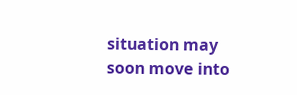situation may soon move into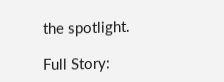the spotlight.

Full Story: